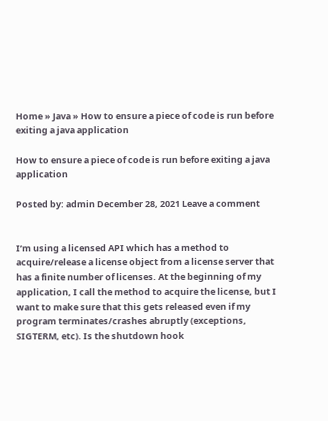Home » Java » How to ensure a piece of code is run before exiting a java application

How to ensure a piece of code is run before exiting a java application

Posted by: admin December 28, 2021 Leave a comment


I’m using a licensed API which has a method to acquire/release a license object from a license server that has a finite number of licenses. At the beginning of my application, I call the method to acquire the license, but I want to make sure that this gets released even if my program terminates/crashes abruptly (exceptions, SIGTERM, etc). Is the shutdown hook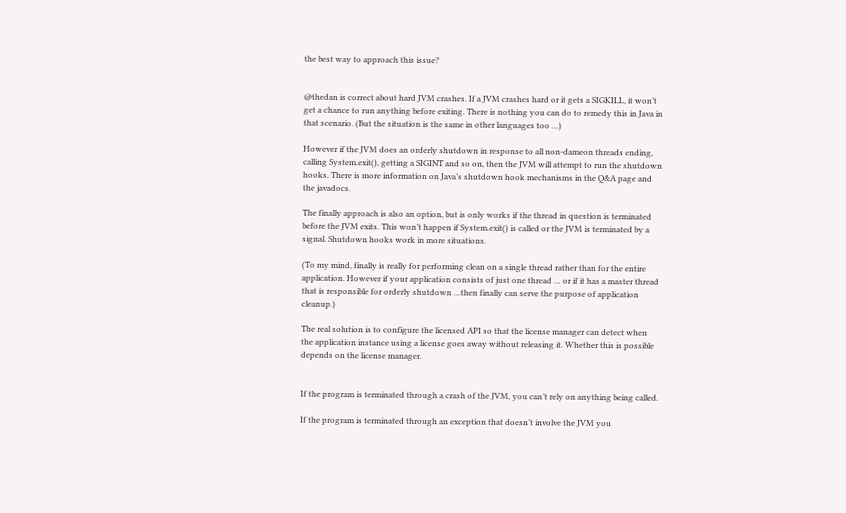the best way to approach this issue?


@thedan is correct about hard JVM crashes. If a JVM crashes hard or it gets a SIGKILL, it won’t get a chance to run anything before exiting. There is nothing you can do to remedy this in Java in that scenario. (But the situation is the same in other languages too …)

However if the JVM does an orderly shutdown in response to all non-dameon threads ending, calling System.exit(), getting a SIGINT and so on, then the JVM will attempt to run the shutdown hooks. There is more information on Java’s shutdown hook mechanisms in the Q&A page and the javadocs.

The finally approach is also an option, but is only works if the thread in question is terminated before the JVM exits. This won’t happen if System.exit() is called or the JVM is terminated by a signal. Shutdown hooks work in more situations.

(To my mind, finally is really for performing clean on a single thread rather than for the entire application. However if your application consists of just one thread … or if it has a master thread that is responsible for orderly shutdown …then finally can serve the purpose of application cleanup.)

The real solution is to configure the licensed API so that the license manager can detect when the application instance using a license goes away without releasing it. Whether this is possible depends on the license manager.


If the program is terminated through a crash of the JVM, you can’t rely on anything being called.

If the program is terminated through an exception that doesn’t involve the JVM you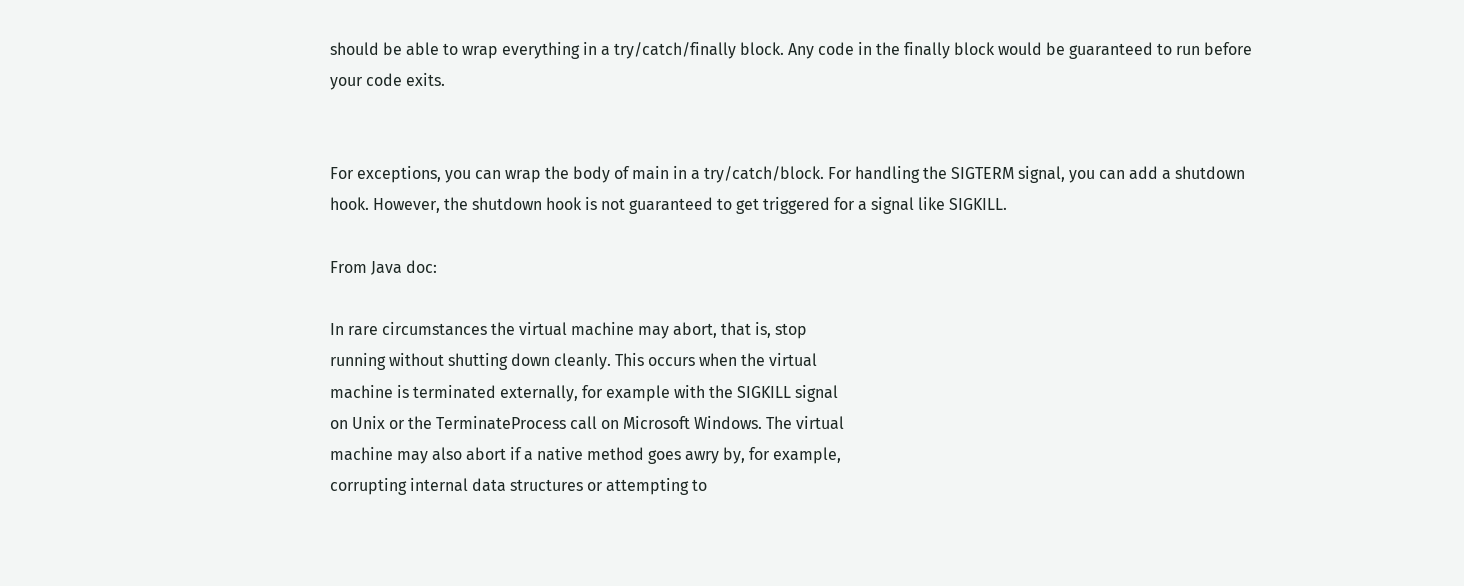should be able to wrap everything in a try/catch/finally block. Any code in the finally block would be guaranteed to run before your code exits.


For exceptions, you can wrap the body of main in a try/catch/block. For handling the SIGTERM signal, you can add a shutdown hook. However, the shutdown hook is not guaranteed to get triggered for a signal like SIGKILL.

From Java doc:

In rare circumstances the virtual machine may abort, that is, stop
running without shutting down cleanly. This occurs when the virtual
machine is terminated externally, for example with the SIGKILL signal
on Unix or the TerminateProcess call on Microsoft Windows. The virtual
machine may also abort if a native method goes awry by, for example,
corrupting internal data structures or attempting to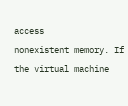access
nonexistent memory. If the virtual machine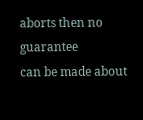aborts then no guarantee
can be made about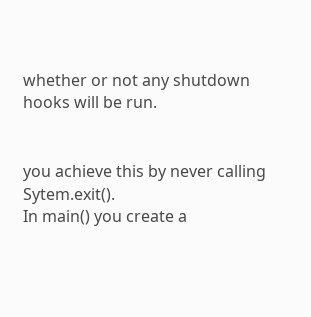whether or not any shutdown hooks will be run.


you achieve this by never calling Sytem.exit().
In main() you create a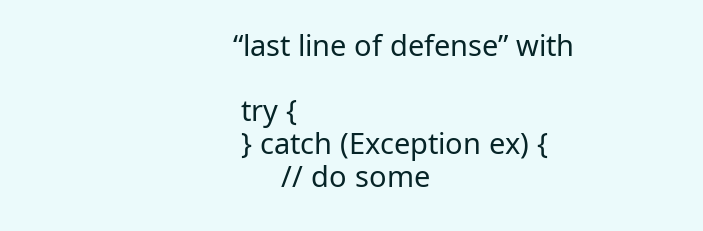“last line of defense” with

 try {
 } catch (Exception ex) {
      // do some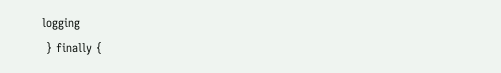logging
 } finally {